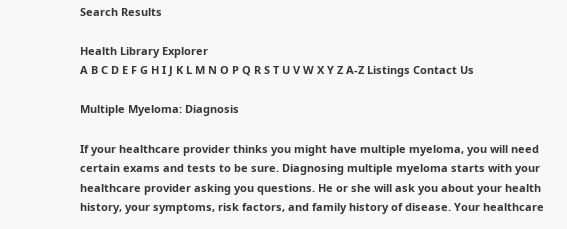Search Results

Health Library Explorer
A B C D E F G H I J K L M N O P Q R S T U V W X Y Z A-Z Listings Contact Us

Multiple Myeloma: Diagnosis

If your healthcare provider thinks you might have multiple myeloma, you will need certain exams and tests to be sure. Diagnosing multiple myeloma starts with your healthcare provider asking you questions. He or she will ask you about your health history, your symptoms, risk factors, and family history of disease. Your healthcare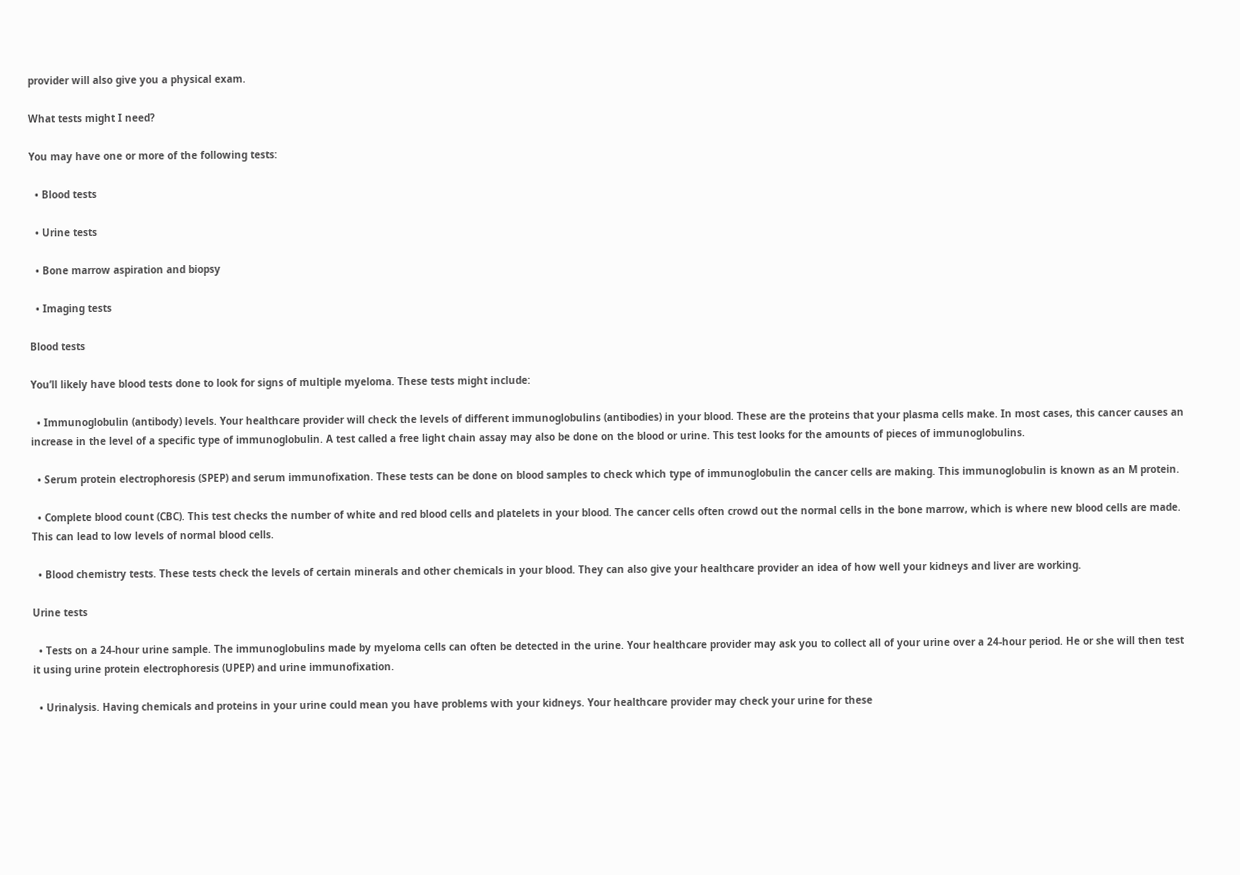provider will also give you a physical exam.

What tests might I need?

You may have one or more of the following tests:

  • Blood tests

  • Urine tests

  • Bone marrow aspiration and biopsy

  • Imaging tests

Blood tests

You’ll likely have blood tests done to look for signs of multiple myeloma. These tests might include:

  • Immunoglobulin (antibody) levels. Your healthcare provider will check the levels of different immunoglobulins (antibodies) in your blood. These are the proteins that your plasma cells make. In most cases, this cancer causes an increase in the level of a specific type of immunoglobulin. A test called a free light chain assay may also be done on the blood or urine. This test looks for the amounts of pieces of immunoglobulins.

  • Serum protein electrophoresis (SPEP) and serum immunofixation. These tests can be done on blood samples to check which type of immunoglobulin the cancer cells are making. This immunoglobulin is known as an M protein.

  • Complete blood count (CBC). This test checks the number of white and red blood cells and platelets in your blood. The cancer cells often crowd out the normal cells in the bone marrow, which is where new blood cells are made. This can lead to low levels of normal blood cells.

  • Blood chemistry tests. These tests check the levels of certain minerals and other chemicals in your blood. They can also give your healthcare provider an idea of how well your kidneys and liver are working.

Urine tests

  • Tests on a 24-hour urine sample. The immunoglobulins made by myeloma cells can often be detected in the urine. Your healthcare provider may ask you to collect all of your urine over a 24-hour period. He or she will then test it using urine protein electrophoresis (UPEP) and urine immunofixation.

  • Urinalysis. Having chemicals and proteins in your urine could mean you have problems with your kidneys. Your healthcare provider may check your urine for these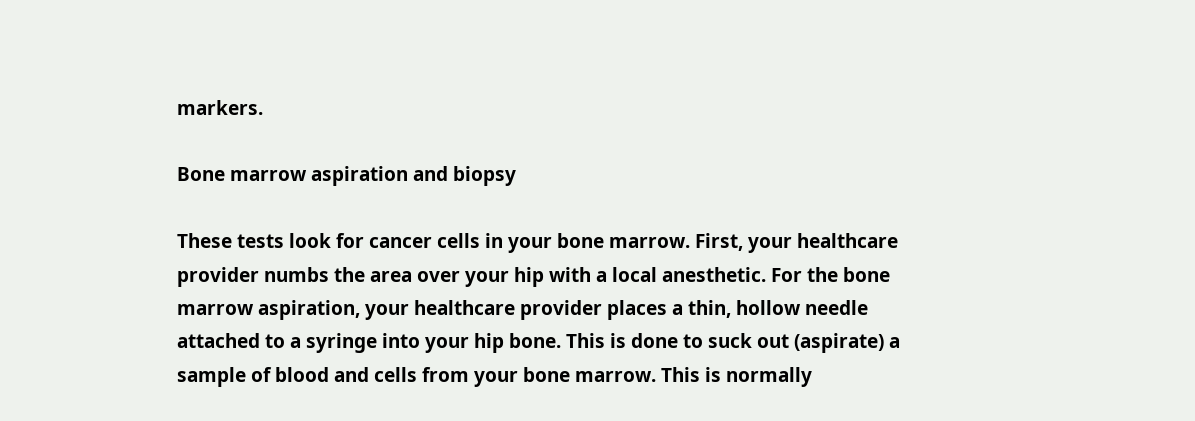markers.

Bone marrow aspiration and biopsy

These tests look for cancer cells in your bone marrow. First, your healthcare provider numbs the area over your hip with a local anesthetic. For the bone marrow aspiration, your healthcare provider places a thin, hollow needle attached to a syringe into your hip bone. This is done to suck out (aspirate) a sample of blood and cells from your bone marrow. This is normally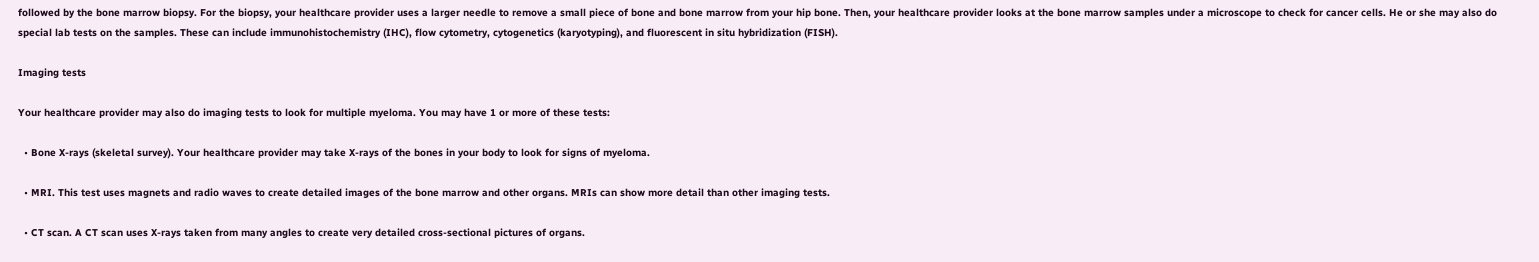followed by the bone marrow biopsy. For the biopsy, your healthcare provider uses a larger needle to remove a small piece of bone and bone marrow from your hip bone. Then, your healthcare provider looks at the bone marrow samples under a microscope to check for cancer cells. He or she may also do special lab tests on the samples. These can include immunohistochemistry (IHC), flow cytometry, cytogenetics (karyotyping), and fluorescent in situ hybridization (FISH).

Imaging tests

Your healthcare provider may also do imaging tests to look for multiple myeloma. You may have 1 or more of these tests:

  • Bone X-rays (skeletal survey). Your healthcare provider may take X-rays of the bones in your body to look for signs of myeloma.

  • MRI. This test uses magnets and radio waves to create detailed images of the bone marrow and other organs. MRIs can show more detail than other imaging tests.

  • CT scan. A CT scan uses X-rays taken from many angles to create very detailed cross-sectional pictures of organs.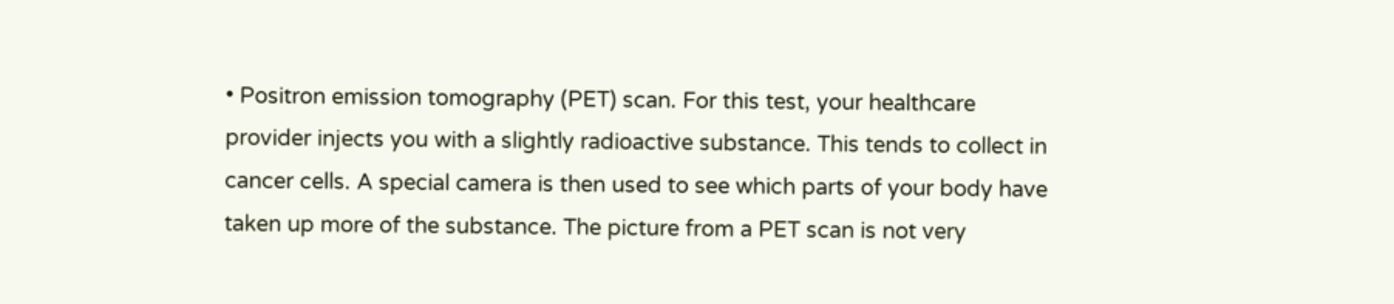• Positron emission tomography (PET) scan. For this test, your healthcare provider injects you with a slightly radioactive substance. This tends to collect in cancer cells. A special camera is then used to see which parts of your body have taken up more of the substance. The picture from a PET scan is not very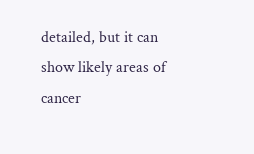detailed, but it can show likely areas of cancer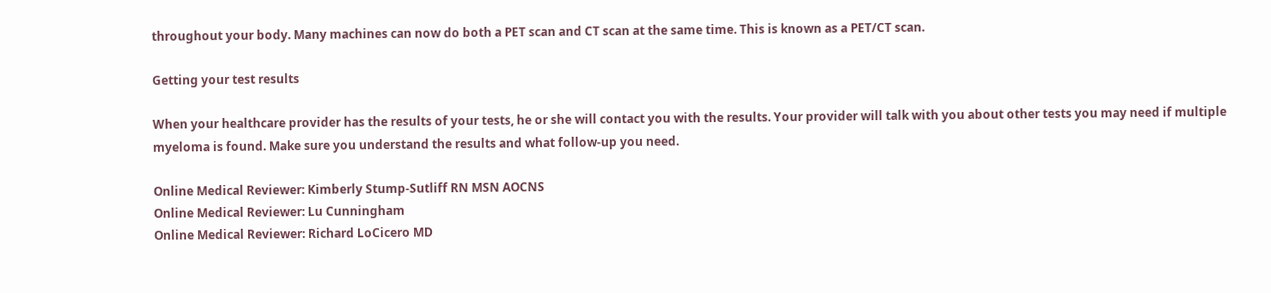throughout your body. Many machines can now do both a PET scan and CT scan at the same time. This is known as a PET/CT scan.

Getting your test results

When your healthcare provider has the results of your tests, he or she will contact you with the results. Your provider will talk with you about other tests you may need if multiple myeloma is found. Make sure you understand the results and what follow-up you need.

Online Medical Reviewer: Kimberly Stump-Sutliff RN MSN AOCNS
Online Medical Reviewer: Lu Cunningham
Online Medical Reviewer: Richard LoCicero MD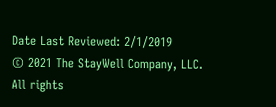Date Last Reviewed: 2/1/2019
© 2021 The StayWell Company, LLC. All rights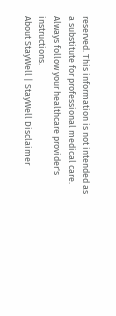reserved. This information is not intended as a substitute for professional medical care. Always follow your healthcare provider's instructions.
About StayWell | StayWell Disclaimer